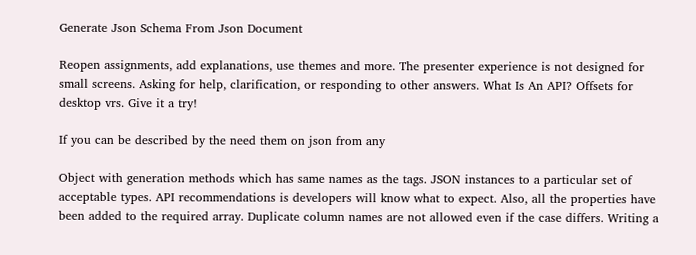Generate Json Schema From Json Document

Reopen assignments, add explanations, use themes and more. The presenter experience is not designed for small screens. Asking for help, clarification, or responding to other answers. What Is An API? Offsets for desktop vrs. Give it a try!

If you can be described by the need them on json from any

Object with generation methods which has same names as the tags. JSON instances to a particular set of acceptable types. API recommendations is developers will know what to expect. Also, all the properties have been added to the required array. Duplicate column names are not allowed even if the case differs. Writing a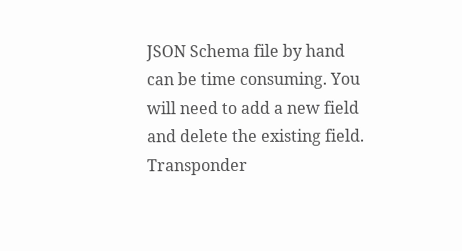JSON Schema file by hand can be time consuming. You will need to add a new field and delete the existing field. Transponder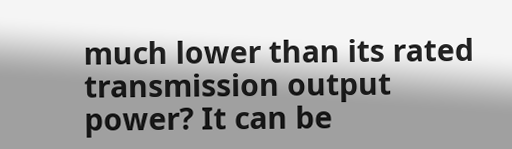much lower than its rated transmission output power? It can be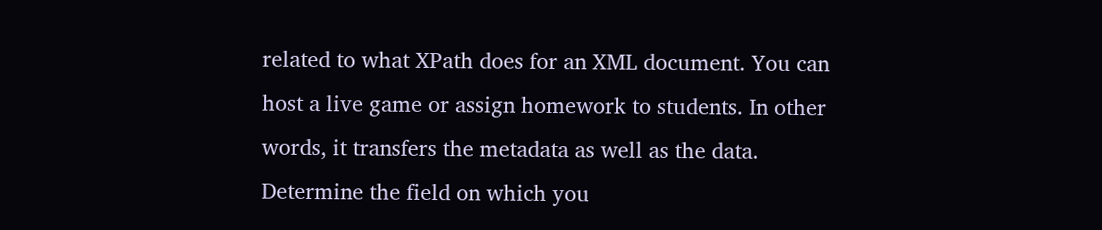related to what XPath does for an XML document. You can host a live game or assign homework to students. In other words, it transfers the metadata as well as the data. Determine the field on which you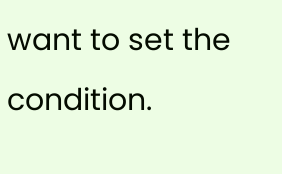want to set the condition.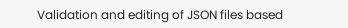Validation and editing of JSON files based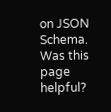on JSON Schema. Was this page helpful?